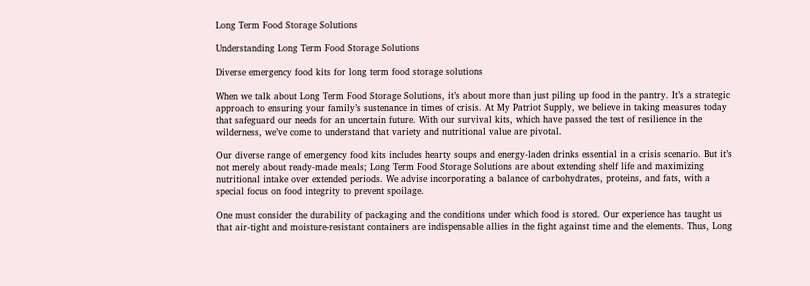Long Term Food Storage Solutions

Understanding Long Term Food Storage Solutions

Diverse emergency food kits for long term food storage solutions

When we talk about Long Term Food Storage Solutions, it’s about more than just piling up food in the pantry. It’s a strategic approach to ensuring your family’s sustenance in times of crisis. At My Patriot Supply, we believe in taking measures today that safeguard our needs for an uncertain future. With our survival kits, which have passed the test of resilience in the wilderness, we’ve come to understand that variety and nutritional value are pivotal.

Our diverse range of emergency food kits includes hearty soups and energy-laden drinks essential in a crisis scenario. But it’s not merely about ready-made meals; Long Term Food Storage Solutions are about extending shelf life and maximizing nutritional intake over extended periods. We advise incorporating a balance of carbohydrates, proteins, and fats, with a special focus on food integrity to prevent spoilage.

One must consider the durability of packaging and the conditions under which food is stored. Our experience has taught us that air-tight and moisture-resistant containers are indispensable allies in the fight against time and the elements. Thus, Long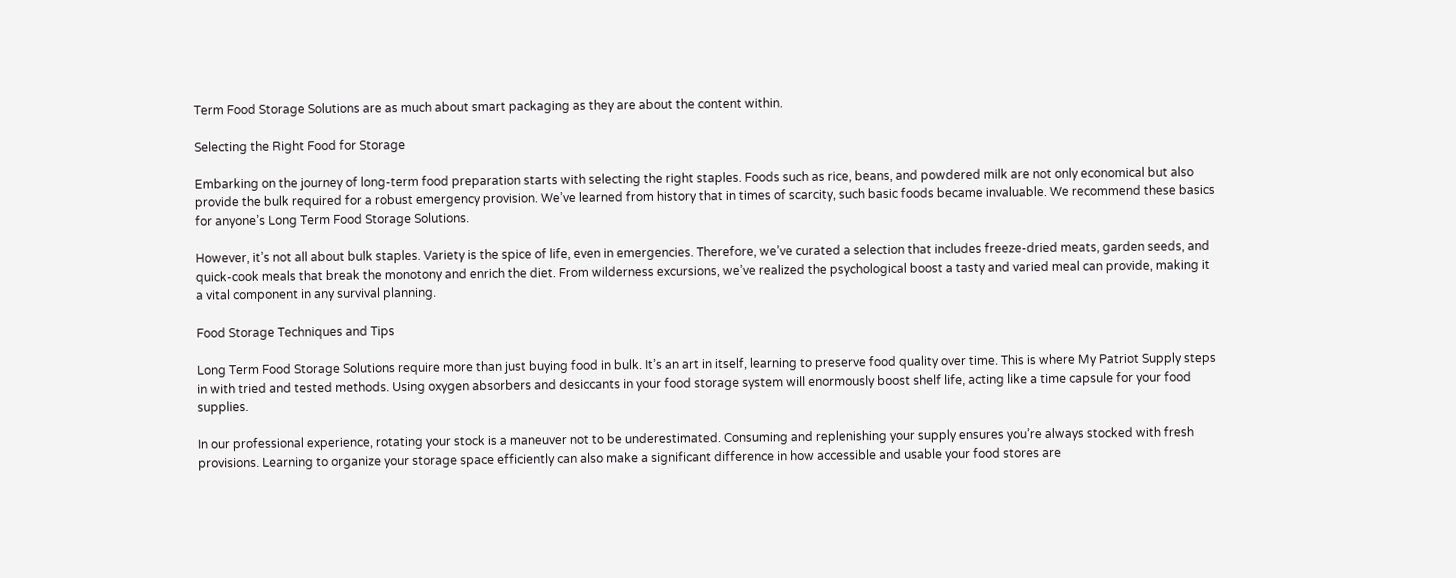Term Food Storage Solutions are as much about smart packaging as they are about the content within.

Selecting the Right Food for Storage

Embarking on the journey of long-term food preparation starts with selecting the right staples. Foods such as rice, beans, and powdered milk are not only economical but also provide the bulk required for a robust emergency provision. We’ve learned from history that in times of scarcity, such basic foods became invaluable. We recommend these basics for anyone’s Long Term Food Storage Solutions.

However, it’s not all about bulk staples. Variety is the spice of life, even in emergencies. Therefore, we’ve curated a selection that includes freeze-dried meats, garden seeds, and quick-cook meals that break the monotony and enrich the diet. From wilderness excursions, we’ve realized the psychological boost a tasty and varied meal can provide, making it a vital component in any survival planning.

Food Storage Techniques and Tips

Long Term Food Storage Solutions require more than just buying food in bulk. It’s an art in itself, learning to preserve food quality over time. This is where My Patriot Supply steps in with tried and tested methods. Using oxygen absorbers and desiccants in your food storage system will enormously boost shelf life, acting like a time capsule for your food supplies.

In our professional experience, rotating your stock is a maneuver not to be underestimated. Consuming and replenishing your supply ensures you’re always stocked with fresh provisions. Learning to organize your storage space efficiently can also make a significant difference in how accessible and usable your food stores are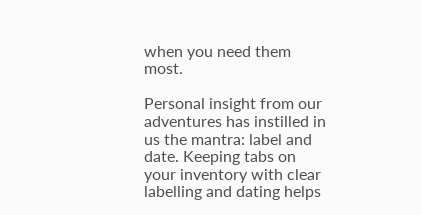when you need them most.

Personal insight from our adventures has instilled in us the mantra: label and date. Keeping tabs on your inventory with clear labelling and dating helps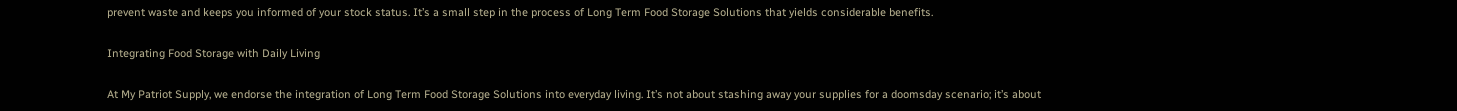prevent waste and keeps you informed of your stock status. It’s a small step in the process of Long Term Food Storage Solutions that yields considerable benefits.

Integrating Food Storage with Daily Living

At My Patriot Supply, we endorse the integration of Long Term Food Storage Solutions into everyday living. It’s not about stashing away your supplies for a doomsday scenario; it’s about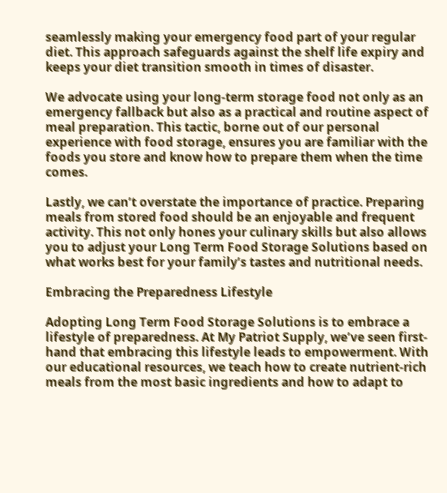seamlessly making your emergency food part of your regular diet. This approach safeguards against the shelf life expiry and keeps your diet transition smooth in times of disaster.

We advocate using your long-term storage food not only as an emergency fallback but also as a practical and routine aspect of meal preparation. This tactic, borne out of our personal experience with food storage, ensures you are familiar with the foods you store and know how to prepare them when the time comes.

Lastly, we can’t overstate the importance of practice. Preparing meals from stored food should be an enjoyable and frequent activity. This not only hones your culinary skills but also allows you to adjust your Long Term Food Storage Solutions based on what works best for your family’s tastes and nutritional needs.

Embracing the Preparedness Lifestyle

Adopting Long Term Food Storage Solutions is to embrace a lifestyle of preparedness. At My Patriot Supply, we’ve seen first-hand that embracing this lifestyle leads to empowerment. With our educational resources, we teach how to create nutrient-rich meals from the most basic ingredients and how to adapt to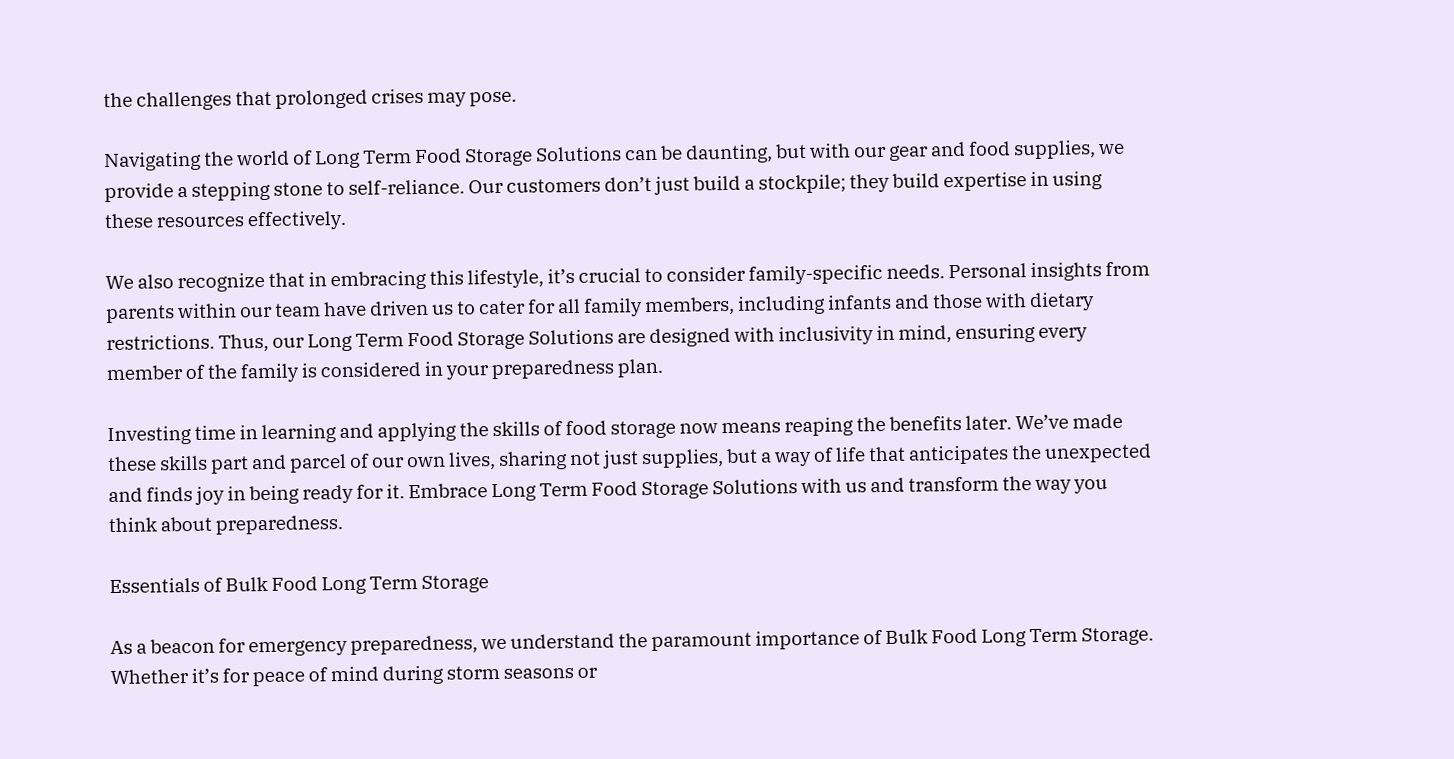the challenges that prolonged crises may pose.

Navigating the world of Long Term Food Storage Solutions can be daunting, but with our gear and food supplies, we provide a stepping stone to self-reliance. Our customers don’t just build a stockpile; they build expertise in using these resources effectively.

We also recognize that in embracing this lifestyle, it’s crucial to consider family-specific needs. Personal insights from parents within our team have driven us to cater for all family members, including infants and those with dietary restrictions. Thus, our Long Term Food Storage Solutions are designed with inclusivity in mind, ensuring every member of the family is considered in your preparedness plan.

Investing time in learning and applying the skills of food storage now means reaping the benefits later. We’ve made these skills part and parcel of our own lives, sharing not just supplies, but a way of life that anticipates the unexpected and finds joy in being ready for it. Embrace Long Term Food Storage Solutions with us and transform the way you think about preparedness.

Essentials of Bulk Food Long Term Storage

As a beacon for emergency preparedness, we understand the paramount importance of Bulk Food Long Term Storage. Whether it’s for peace of mind during storm seasons or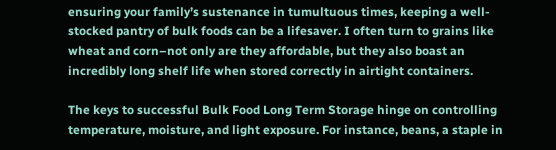ensuring your family’s sustenance in tumultuous times, keeping a well-stocked pantry of bulk foods can be a lifesaver. I often turn to grains like wheat and corn–not only are they affordable, but they also boast an incredibly long shelf life when stored correctly in airtight containers.

The keys to successful Bulk Food Long Term Storage hinge on controlling temperature, moisture, and light exposure. For instance, beans, a staple in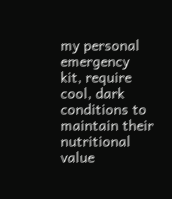my personal emergency kit, require cool, dark conditions to maintain their nutritional value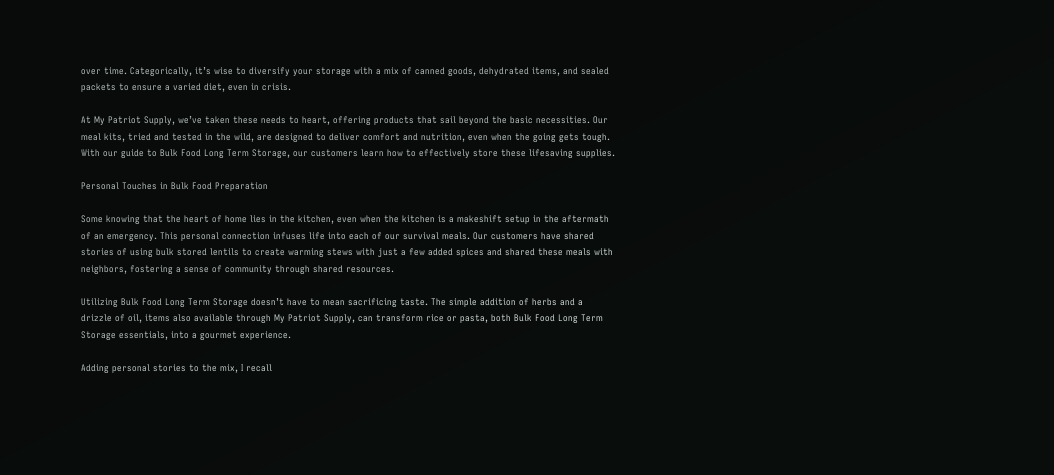over time. Categorically, it’s wise to diversify your storage with a mix of canned goods, dehydrated items, and sealed packets to ensure a varied diet, even in crisis.

At My Patriot Supply, we’ve taken these needs to heart, offering products that sail beyond the basic necessities. Our meal kits, tried and tested in the wild, are designed to deliver comfort and nutrition, even when the going gets tough. With our guide to Bulk Food Long Term Storage, our customers learn how to effectively store these lifesaving supplies.

Personal Touches in Bulk Food Preparation

Some knowing that the heart of home lies in the kitchen, even when the kitchen is a makeshift setup in the aftermath of an emergency. This personal connection infuses life into each of our survival meals. Our customers have shared stories of using bulk stored lentils to create warming stews with just a few added spices and shared these meals with neighbors, fostering a sense of community through shared resources.

Utilizing Bulk Food Long Term Storage doesn’t have to mean sacrificing taste. The simple addition of herbs and a drizzle of oil, items also available through My Patriot Supply, can transform rice or pasta, both Bulk Food Long Term Storage essentials, into a gourmet experience.

Adding personal stories to the mix, I recall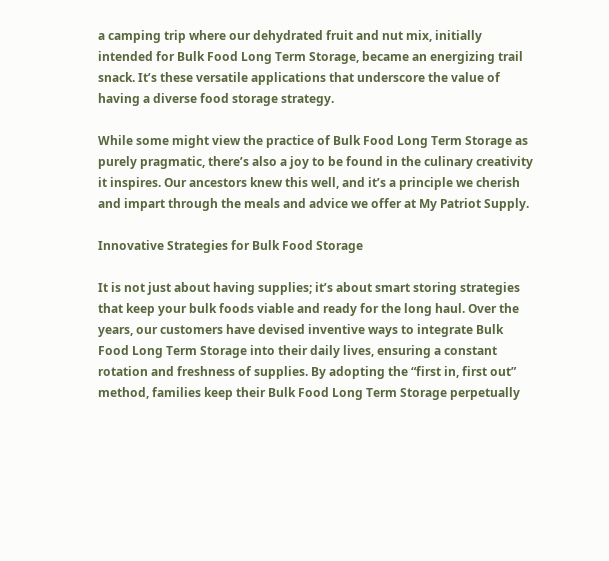a camping trip where our dehydrated fruit and nut mix, initially intended for Bulk Food Long Term Storage, became an energizing trail snack. It’s these versatile applications that underscore the value of having a diverse food storage strategy.

While some might view the practice of Bulk Food Long Term Storage as purely pragmatic, there’s also a joy to be found in the culinary creativity it inspires. Our ancestors knew this well, and it’s a principle we cherish and impart through the meals and advice we offer at My Patriot Supply.

Innovative Strategies for Bulk Food Storage

It is not just about having supplies; it’s about smart storing strategies that keep your bulk foods viable and ready for the long haul. Over the years, our customers have devised inventive ways to integrate Bulk Food Long Term Storage into their daily lives, ensuring a constant rotation and freshness of supplies. By adopting the “first in, first out” method, families keep their Bulk Food Long Term Storage perpetually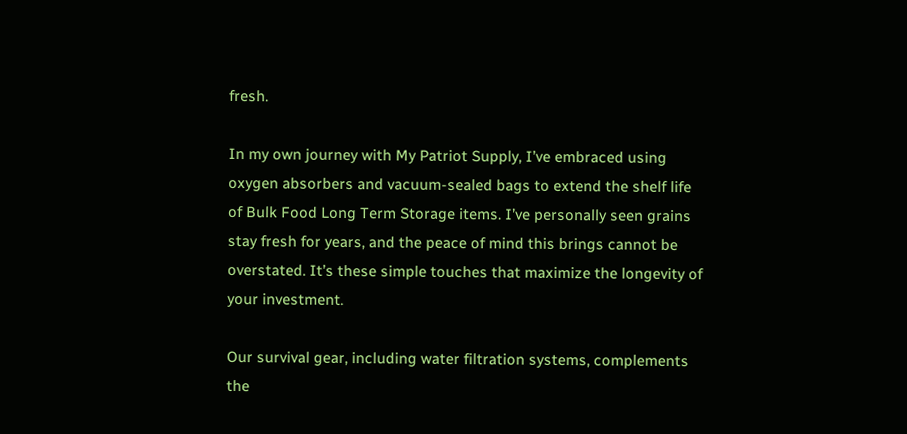fresh.

In my own journey with My Patriot Supply, I’ve embraced using oxygen absorbers and vacuum-sealed bags to extend the shelf life of Bulk Food Long Term Storage items. I’ve personally seen grains stay fresh for years, and the peace of mind this brings cannot be overstated. It’s these simple touches that maximize the longevity of your investment.

Our survival gear, including water filtration systems, complements the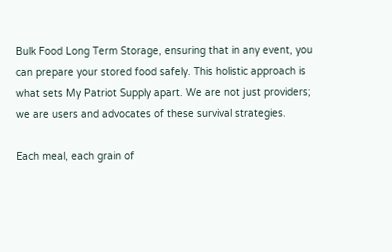Bulk Food Long Term Storage, ensuring that in any event, you can prepare your stored food safely. This holistic approach is what sets My Patriot Supply apart. We are not just providers; we are users and advocates of these survival strategies.

Each meal, each grain of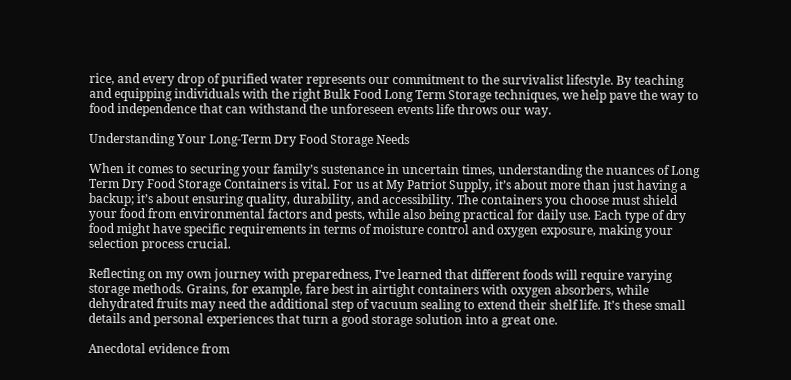rice, and every drop of purified water represents our commitment to the survivalist lifestyle. By teaching and equipping individuals with the right Bulk Food Long Term Storage techniques, we help pave the way to food independence that can withstand the unforeseen events life throws our way.

Understanding Your Long-Term Dry Food Storage Needs

When it comes to securing your family’s sustenance in uncertain times, understanding the nuances of Long Term Dry Food Storage Containers is vital. For us at My Patriot Supply, it’s about more than just having a backup; it’s about ensuring quality, durability, and accessibility. The containers you choose must shield your food from environmental factors and pests, while also being practical for daily use. Each type of dry food might have specific requirements in terms of moisture control and oxygen exposure, making your selection process crucial.

Reflecting on my own journey with preparedness, I’ve learned that different foods will require varying storage methods. Grains, for example, fare best in airtight containers with oxygen absorbers, while dehydrated fruits may need the additional step of vacuum sealing to extend their shelf life. It’s these small details and personal experiences that turn a good storage solution into a great one.

Anecdotal evidence from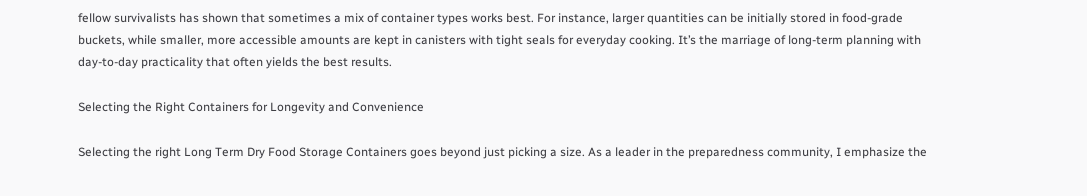fellow survivalists has shown that sometimes a mix of container types works best. For instance, larger quantities can be initially stored in food-grade buckets, while smaller, more accessible amounts are kept in canisters with tight seals for everyday cooking. It’s the marriage of long-term planning with day-to-day practicality that often yields the best results.

Selecting the Right Containers for Longevity and Convenience

Selecting the right Long Term Dry Food Storage Containers goes beyond just picking a size. As a leader in the preparedness community, I emphasize the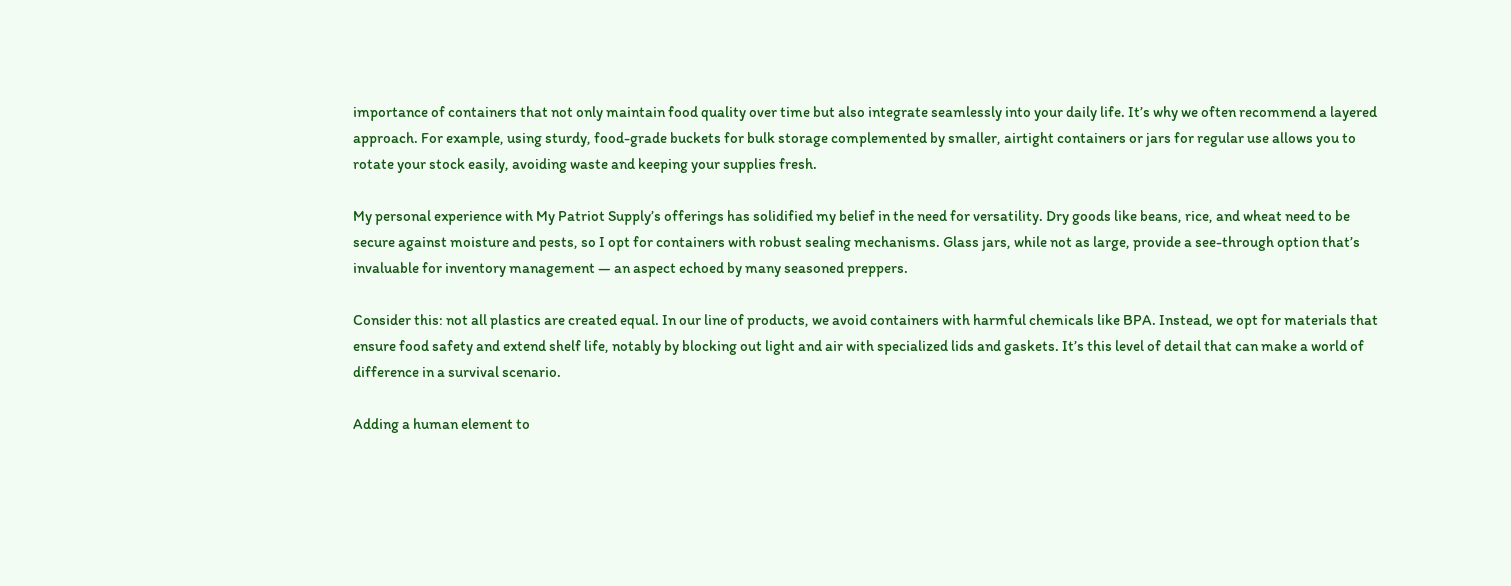importance of containers that not only maintain food quality over time but also integrate seamlessly into your daily life. It’s why we often recommend a layered approach. For example, using sturdy, food-grade buckets for bulk storage complemented by smaller, airtight containers or jars for regular use allows you to rotate your stock easily, avoiding waste and keeping your supplies fresh.

My personal experience with My Patriot Supply’s offerings has solidified my belief in the need for versatility. Dry goods like beans, rice, and wheat need to be secure against moisture and pests, so I opt for containers with robust sealing mechanisms. Glass jars, while not as large, provide a see-through option that’s invaluable for inventory management — an aspect echoed by many seasoned preppers.

Consider this: not all plastics are created equal. In our line of products, we avoid containers with harmful chemicals like BPA. Instead, we opt for materials that ensure food safety and extend shelf life, notably by blocking out light and air with specialized lids and gaskets. It’s this level of detail that can make a world of difference in a survival scenario.

Adding a human element to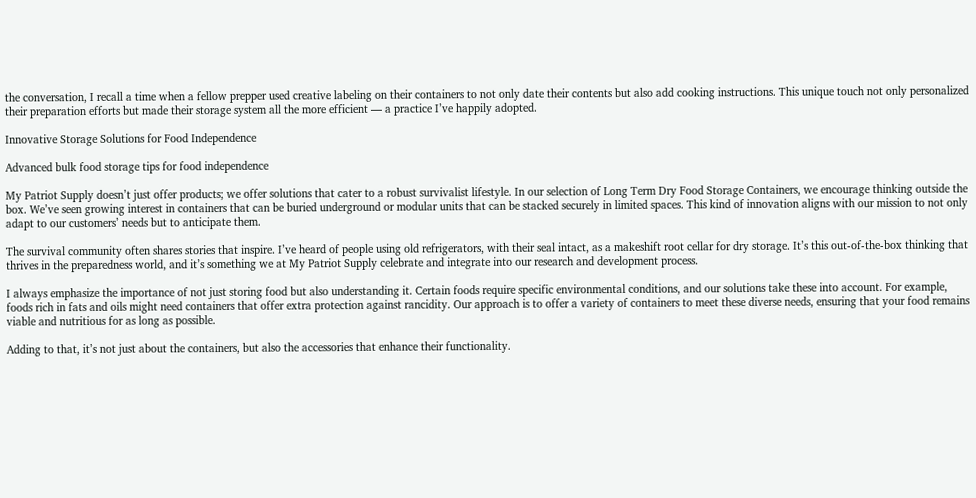the conversation, I recall a time when a fellow prepper used creative labeling on their containers to not only date their contents but also add cooking instructions. This unique touch not only personalized their preparation efforts but made their storage system all the more efficient — a practice I’ve happily adopted.

Innovative Storage Solutions for Food Independence

Advanced bulk food storage tips for food independence

My Patriot Supply doesn’t just offer products; we offer solutions that cater to a robust survivalist lifestyle. In our selection of Long Term Dry Food Storage Containers, we encourage thinking outside the box. We’ve seen growing interest in containers that can be buried underground or modular units that can be stacked securely in limited spaces. This kind of innovation aligns with our mission to not only adapt to our customers’ needs but to anticipate them.

The survival community often shares stories that inspire. I’ve heard of people using old refrigerators, with their seal intact, as a makeshift root cellar for dry storage. It’s this out-of-the-box thinking that thrives in the preparedness world, and it’s something we at My Patriot Supply celebrate and integrate into our research and development process.

I always emphasize the importance of not just storing food but also understanding it. Certain foods require specific environmental conditions, and our solutions take these into account. For example, foods rich in fats and oils might need containers that offer extra protection against rancidity. Our approach is to offer a variety of containers to meet these diverse needs, ensuring that your food remains viable and nutritious for as long as possible.

Adding to that, it’s not just about the containers, but also the accessories that enhance their functionality.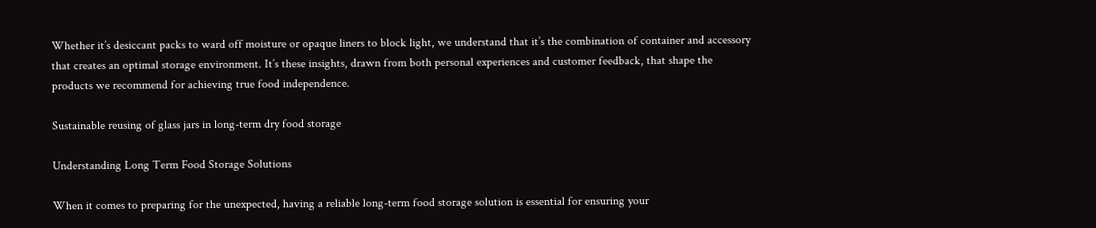Whether it’s desiccant packs to ward off moisture or opaque liners to block light, we understand that it’s the combination of container and accessory that creates an optimal storage environment. It’s these insights, drawn from both personal experiences and customer feedback, that shape the products we recommend for achieving true food independence.

Sustainable reusing of glass jars in long-term dry food storage

Understanding Long Term Food Storage Solutions

When it comes to preparing for the unexpected, having a reliable long-term food storage solution is essential for ensuring your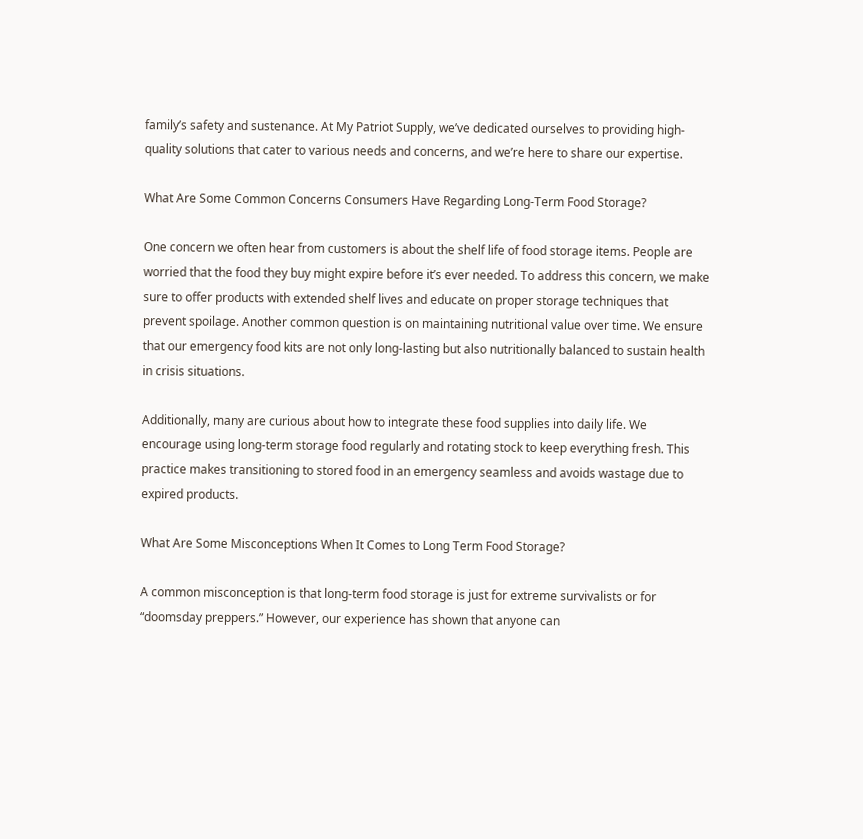family’s safety and sustenance. At My Patriot Supply, we’ve dedicated ourselves to providing high-quality solutions that cater to various needs and concerns, and we’re here to share our expertise.

What Are Some Common Concerns Consumers Have Regarding Long-Term Food Storage?

One concern we often hear from customers is about the shelf life of food storage items. People are worried that the food they buy might expire before it’s ever needed. To address this concern, we make sure to offer products with extended shelf lives and educate on proper storage techniques that prevent spoilage. Another common question is on maintaining nutritional value over time. We ensure that our emergency food kits are not only long-lasting but also nutritionally balanced to sustain health in crisis situations.

Additionally, many are curious about how to integrate these food supplies into daily life. We encourage using long-term storage food regularly and rotating stock to keep everything fresh. This practice makes transitioning to stored food in an emergency seamless and avoids wastage due to expired products.

What Are Some Misconceptions When It Comes to Long Term Food Storage?

A common misconception is that long-term food storage is just for extreme survivalists or for “doomsday preppers.” However, our experience has shown that anyone can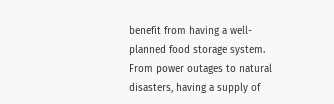benefit from having a well-planned food storage system. From power outages to natural disasters, having a supply of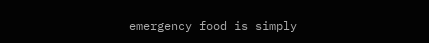emergency food is simply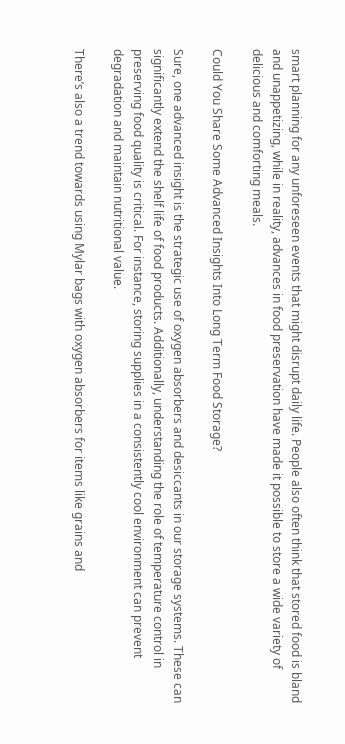smart planning for any unforeseen events that might disrupt daily life. People also often think that stored food is bland and unappetizing, while in reality, advances in food preservation have made it possible to store a wide variety of delicious and comforting meals.

Could You Share Some Advanced Insights Into Long Term Food Storage?

Sure, one advanced insight is the strategic use of oxygen absorbers and desiccants in our storage systems. These can significantly extend the shelf life of food products. Additionally, understanding the role of temperature control in preserving food quality is critical. For instance, storing supplies in a consistently cool environment can prevent degradation and maintain nutritional value.

There’s also a trend towards using Mylar bags with oxygen absorbers for items like grains and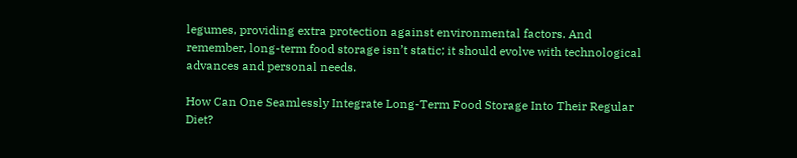legumes, providing extra protection against environmental factors. And remember, long-term food storage isn’t static; it should evolve with technological advances and personal needs.

How Can One Seamlessly Integrate Long-Term Food Storage Into Their Regular Diet?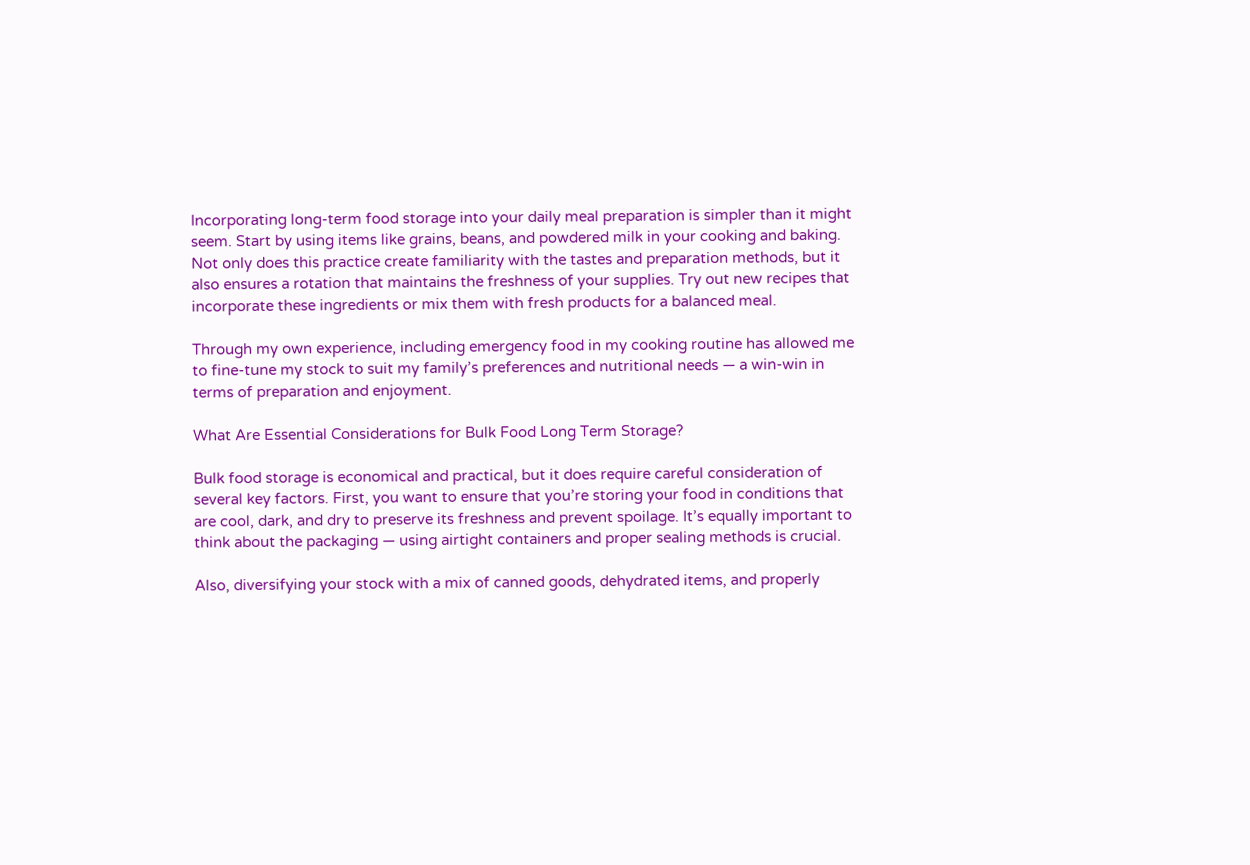Incorporating long-term food storage into your daily meal preparation is simpler than it might seem. Start by using items like grains, beans, and powdered milk in your cooking and baking. Not only does this practice create familiarity with the tastes and preparation methods, but it also ensures a rotation that maintains the freshness of your supplies. Try out new recipes that incorporate these ingredients or mix them with fresh products for a balanced meal.

Through my own experience, including emergency food in my cooking routine has allowed me to fine-tune my stock to suit my family’s preferences and nutritional needs — a win-win in terms of preparation and enjoyment.

What Are Essential Considerations for Bulk Food Long Term Storage?

Bulk food storage is economical and practical, but it does require careful consideration of several key factors. First, you want to ensure that you’re storing your food in conditions that are cool, dark, and dry to preserve its freshness and prevent spoilage. It’s equally important to think about the packaging — using airtight containers and proper sealing methods is crucial.

Also, diversifying your stock with a mix of canned goods, dehydrated items, and properly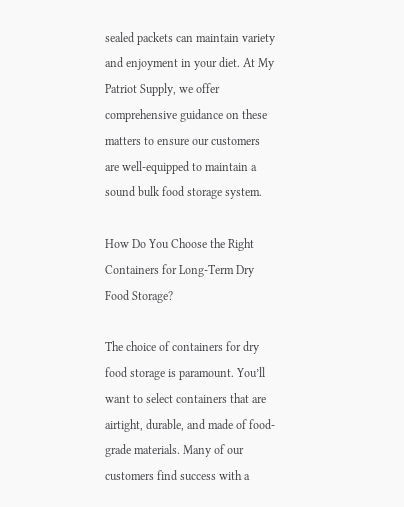sealed packets can maintain variety and enjoyment in your diet. At My Patriot Supply, we offer comprehensive guidance on these matters to ensure our customers are well-equipped to maintain a sound bulk food storage system.

How Do You Choose the Right Containers for Long-Term Dry Food Storage?

The choice of containers for dry food storage is paramount. You’ll want to select containers that are airtight, durable, and made of food-grade materials. Many of our customers find success with a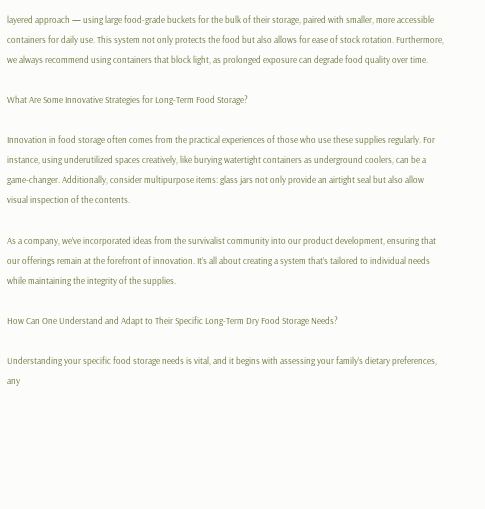layered approach — using large food-grade buckets for the bulk of their storage, paired with smaller, more accessible containers for daily use. This system not only protects the food but also allows for ease of stock rotation. Furthermore, we always recommend using containers that block light, as prolonged exposure can degrade food quality over time.

What Are Some Innovative Strategies for Long-Term Food Storage?

Innovation in food storage often comes from the practical experiences of those who use these supplies regularly. For instance, using underutilized spaces creatively, like burying watertight containers as underground coolers, can be a game-changer. Additionally, consider multipurpose items: glass jars not only provide an airtight seal but also allow visual inspection of the contents.

As a company, we’ve incorporated ideas from the survivalist community into our product development, ensuring that our offerings remain at the forefront of innovation. It’s all about creating a system that’s tailored to individual needs while maintaining the integrity of the supplies.

How Can One Understand and Adapt to Their Specific Long-Term Dry Food Storage Needs?

Understanding your specific food storage needs is vital, and it begins with assessing your family’s dietary preferences, any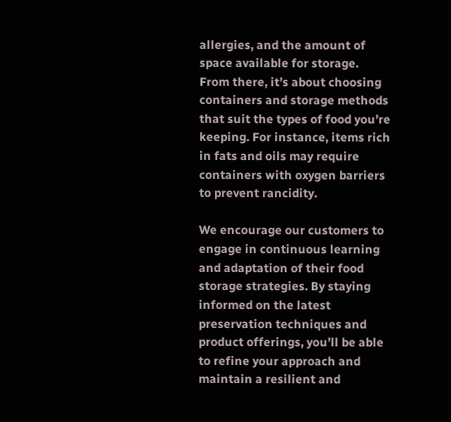allergies, and the amount of space available for storage. From there, it’s about choosing containers and storage methods that suit the types of food you’re keeping. For instance, items rich in fats and oils may require containers with oxygen barriers to prevent rancidity.

We encourage our customers to engage in continuous learning and adaptation of their food storage strategies. By staying informed on the latest preservation techniques and product offerings, you’ll be able to refine your approach and maintain a resilient and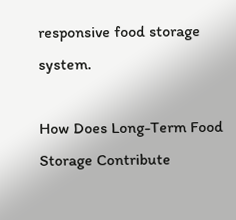responsive food storage system.

How Does Long-Term Food Storage Contribute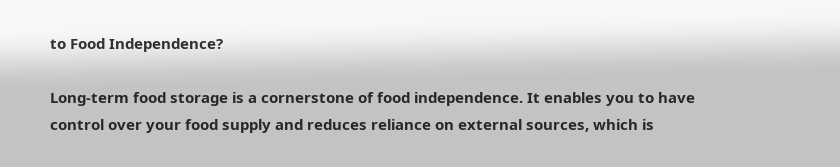to Food Independence?

Long-term food storage is a cornerstone of food independence. It enables you to have control over your food supply and reduces reliance on external sources, which is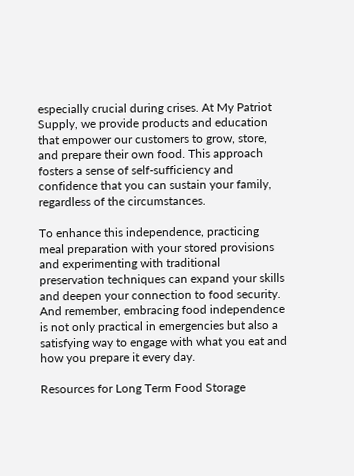especially crucial during crises. At My Patriot Supply, we provide products and education that empower our customers to grow, store, and prepare their own food. This approach fosters a sense of self-sufficiency and confidence that you can sustain your family, regardless of the circumstances.

To enhance this independence, practicing meal preparation with your stored provisions and experimenting with traditional preservation techniques can expand your skills and deepen your connection to food security. And remember, embracing food independence is not only practical in emergencies but also a satisfying way to engage with what you eat and how you prepare it every day.

Resources for Long Term Food Storage